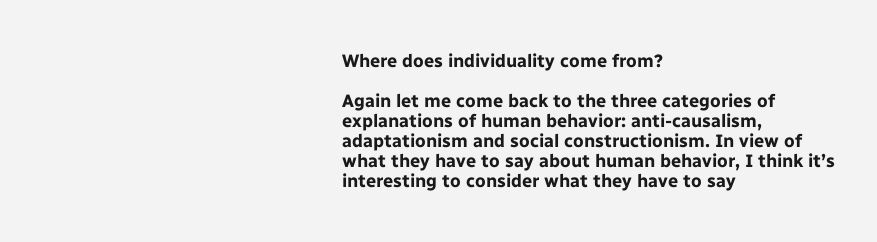Where does individuality come from?

Again let me come back to the three categories of explanations of human behavior: anti-causalism, adaptationism and social constructionism. In view of what they have to say about human behavior, I think it’s interesting to consider what they have to say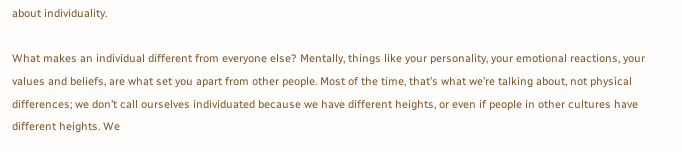about individuality.

What makes an individual different from everyone else? Mentally, things like your personality, your emotional reactions, your values and beliefs, are what set you apart from other people. Most of the time, that’s what we’re talking about, not physical differences; we don’t call ourselves individuated because we have different heights, or even if people in other cultures have different heights. We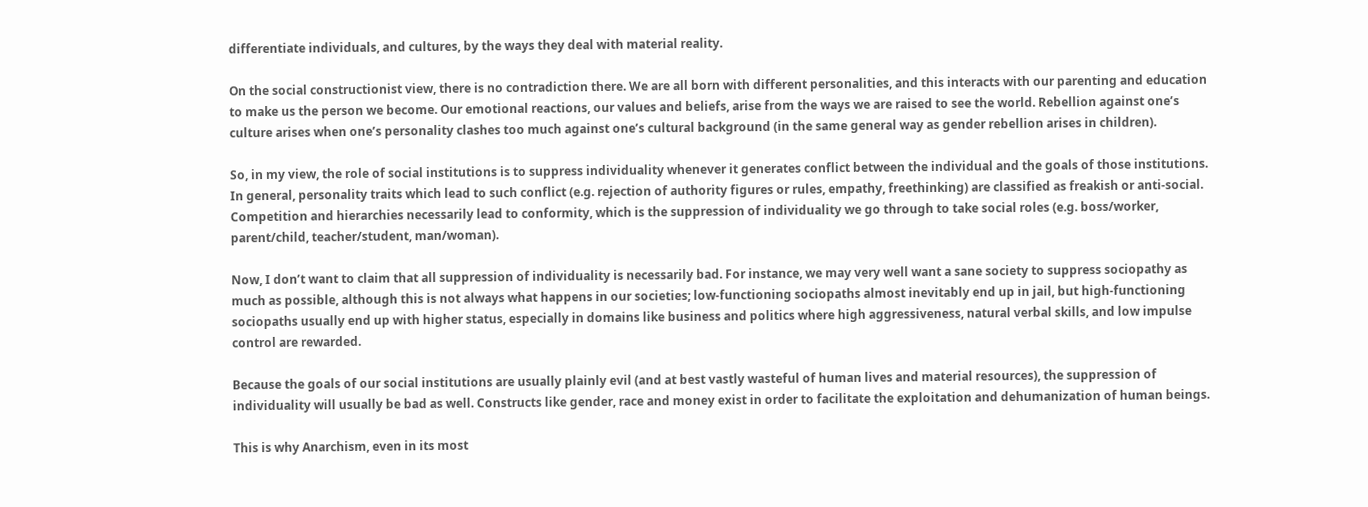differentiate individuals, and cultures, by the ways they deal with material reality.

On the social constructionist view, there is no contradiction there. We are all born with different personalities, and this interacts with our parenting and education to make us the person we become. Our emotional reactions, our values and beliefs, arise from the ways we are raised to see the world. Rebellion against one’s culture arises when one’s personality clashes too much against one’s cultural background (in the same general way as gender rebellion arises in children).

So, in my view, the role of social institutions is to suppress individuality whenever it generates conflict between the individual and the goals of those institutions. In general, personality traits which lead to such conflict (e.g. rejection of authority figures or rules, empathy, freethinking) are classified as freakish or anti-social. Competition and hierarchies necessarily lead to conformity, which is the suppression of individuality we go through to take social roles (e.g. boss/worker, parent/child, teacher/student, man/woman).

Now, I don’t want to claim that all suppression of individuality is necessarily bad. For instance, we may very well want a sane society to suppress sociopathy as much as possible, although this is not always what happens in our societies; low-functioning sociopaths almost inevitably end up in jail, but high-functioning sociopaths usually end up with higher status, especially in domains like business and politics where high aggressiveness, natural verbal skills, and low impulse control are rewarded.

Because the goals of our social institutions are usually plainly evil (and at best vastly wasteful of human lives and material resources), the suppression of individuality will usually be bad as well. Constructs like gender, race and money exist in order to facilitate the exploitation and dehumanization of human beings.

This is why Anarchism, even in its most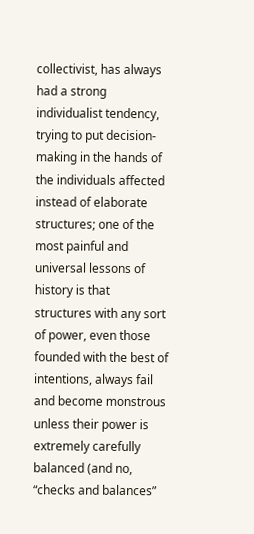collectivist, has always had a strong individualist tendency, trying to put decision-making in the hands of the individuals affected instead of elaborate structures; one of the most painful and universal lessons of history is that structures with any sort of power, even those founded with the best of intentions, always fail and become monstrous unless their power is extremely carefully balanced (and no, “checks and balances”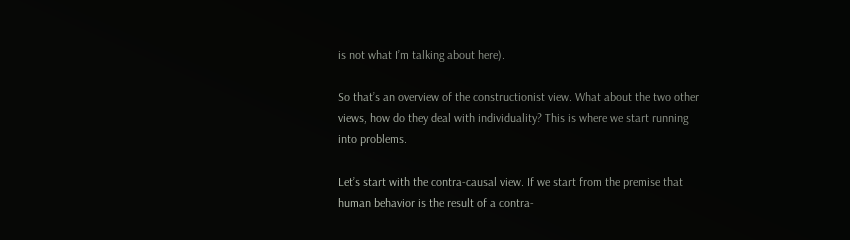is not what I’m talking about here).

So that’s an overview of the constructionist view. What about the two other views, how do they deal with individuality? This is where we start running into problems.

Let’s start with the contra-causal view. If we start from the premise that human behavior is the result of a contra-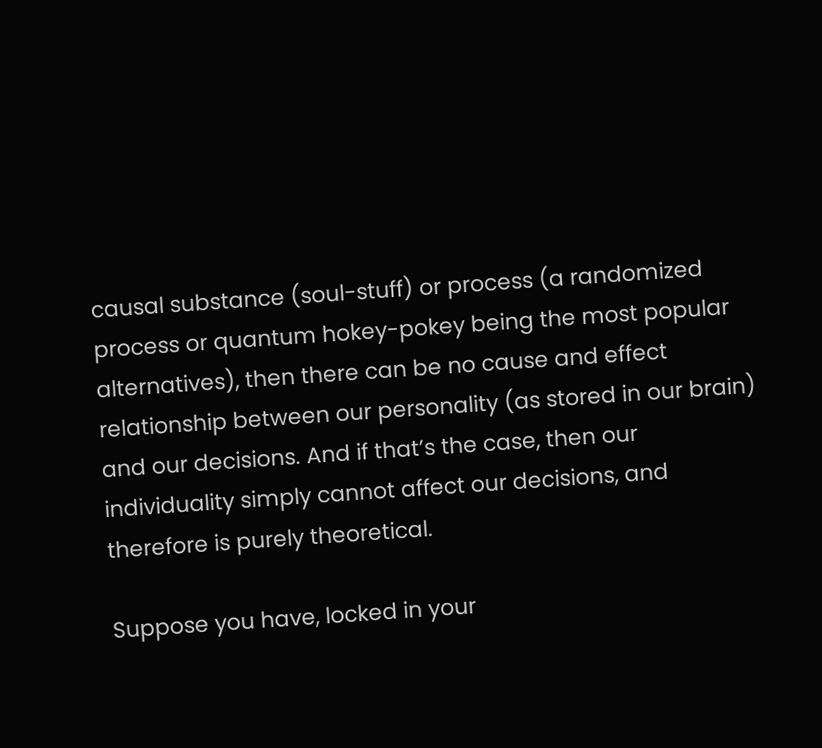causal substance (soul-stuff) or process (a randomized process or quantum hokey-pokey being the most popular alternatives), then there can be no cause and effect relationship between our personality (as stored in our brain) and our decisions. And if that’s the case, then our individuality simply cannot affect our decisions, and therefore is purely theoretical.

Suppose you have, locked in your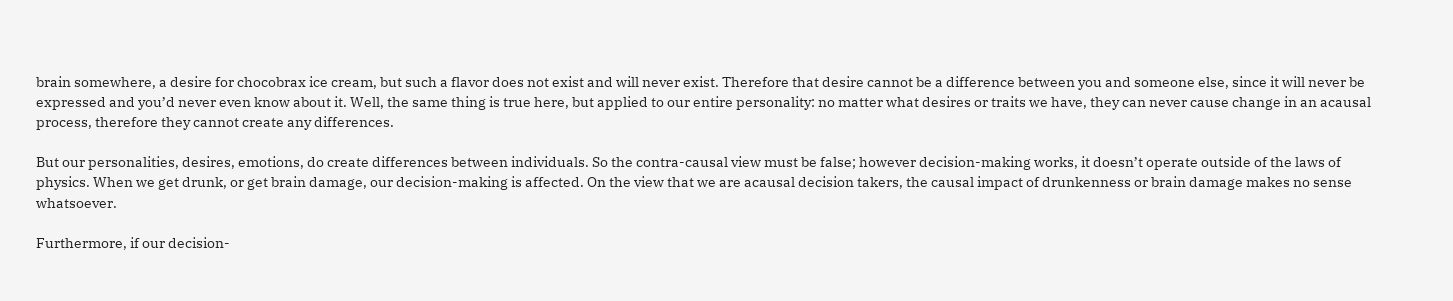brain somewhere, a desire for chocobrax ice cream, but such a flavor does not exist and will never exist. Therefore that desire cannot be a difference between you and someone else, since it will never be expressed and you’d never even know about it. Well, the same thing is true here, but applied to our entire personality: no matter what desires or traits we have, they can never cause change in an acausal process, therefore they cannot create any differences.

But our personalities, desires, emotions, do create differences between individuals. So the contra-causal view must be false; however decision-making works, it doesn’t operate outside of the laws of physics. When we get drunk, or get brain damage, our decision-making is affected. On the view that we are acausal decision takers, the causal impact of drunkenness or brain damage makes no sense whatsoever.

Furthermore, if our decision-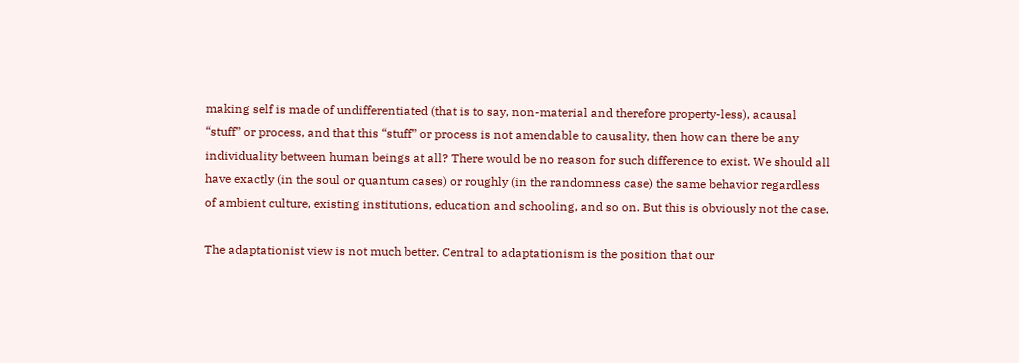making self is made of undifferentiated (that is to say, non-material and therefore property-less), acausal “stuff” or process, and that this “stuff” or process is not amendable to causality, then how can there be any individuality between human beings at all? There would be no reason for such difference to exist. We should all have exactly (in the soul or quantum cases) or roughly (in the randomness case) the same behavior regardless of ambient culture, existing institutions, education and schooling, and so on. But this is obviously not the case.

The adaptationist view is not much better. Central to adaptationism is the position that our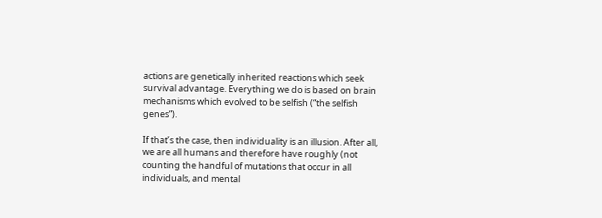actions are genetically inherited reactions which seek survival advantage. Everything we do is based on brain mechanisms which evolved to be selfish (“the selfish genes”).

If that’s the case, then individuality is an illusion. After all, we are all humans and therefore have roughly (not counting the handful of mutations that occur in all individuals, and mental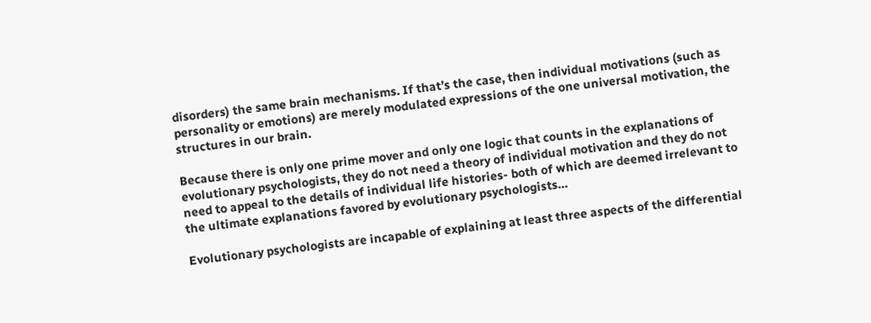disorders) the same brain mechanisms. If that’s the case, then individual motivations (such as personality or emotions) are merely modulated expressions of the one universal motivation, the structures in our brain.

Because there is only one prime mover and only one logic that counts in the explanations of evolutionary psychologists, they do not need a theory of individual motivation and they do not need to appeal to the details of individual life histories- both of which are deemed irrelevant to the ultimate explanations favored by evolutionary psychologists…

Evolutionary psychologists are incapable of explaining at least three aspects of the differential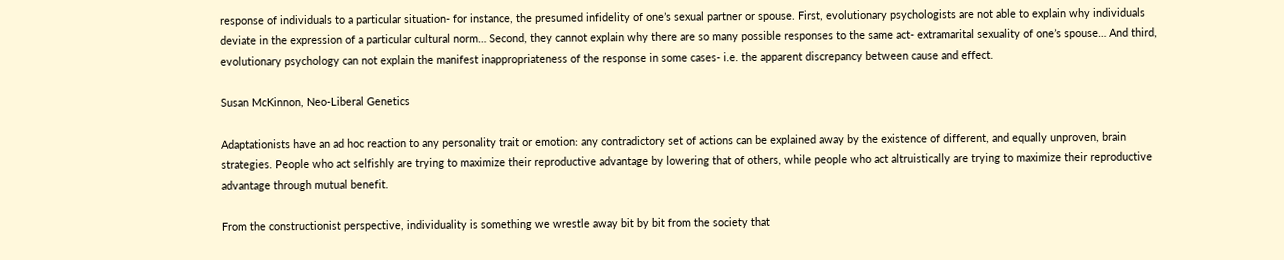response of individuals to a particular situation- for instance, the presumed infidelity of one’s sexual partner or spouse. First, evolutionary psychologists are not able to explain why individuals deviate in the expression of a particular cultural norm… Second, they cannot explain why there are so many possible responses to the same act- extramarital sexuality of one’s spouse… And third, evolutionary psychology can not explain the manifest inappropriateness of the response in some cases- i.e. the apparent discrepancy between cause and effect.

Susan McKinnon, Neo-Liberal Genetics

Adaptationists have an ad hoc reaction to any personality trait or emotion: any contradictory set of actions can be explained away by the existence of different, and equally unproven, brain strategies. People who act selfishly are trying to maximize their reproductive advantage by lowering that of others, while people who act altruistically are trying to maximize their reproductive advantage through mutual benefit.

From the constructionist perspective, individuality is something we wrestle away bit by bit from the society that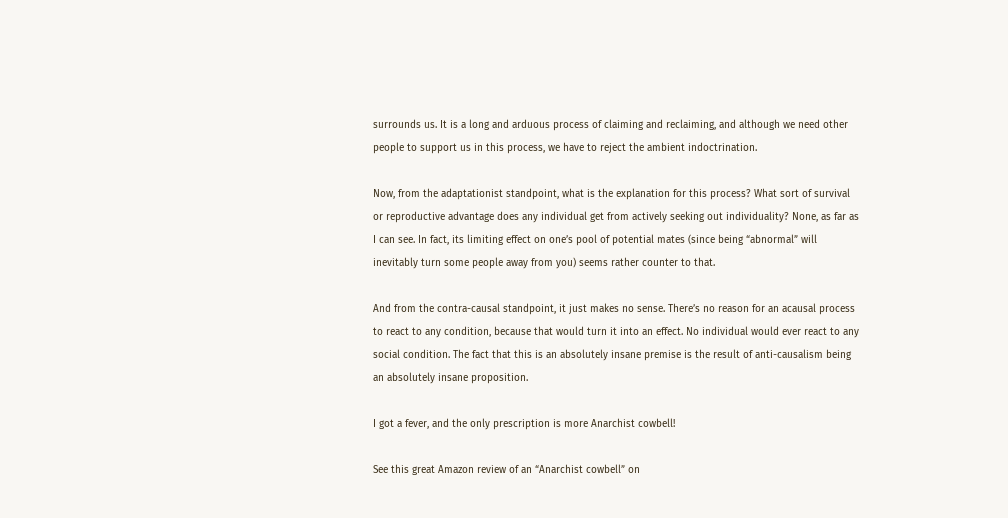surrounds us. It is a long and arduous process of claiming and reclaiming, and although we need other people to support us in this process, we have to reject the ambient indoctrination.

Now, from the adaptationist standpoint, what is the explanation for this process? What sort of survival or reproductive advantage does any individual get from actively seeking out individuality? None, as far as I can see. In fact, its limiting effect on one’s pool of potential mates (since being “abnormal” will inevitably turn some people away from you) seems rather counter to that.

And from the contra-causal standpoint, it just makes no sense. There’s no reason for an acausal process to react to any condition, because that would turn it into an effect. No individual would ever react to any social condition. The fact that this is an absolutely insane premise is the result of anti-causalism being an absolutely insane proposition.

I got a fever, and the only prescription is more Anarchist cowbell!

See this great Amazon review of an “Anarchist cowbell” on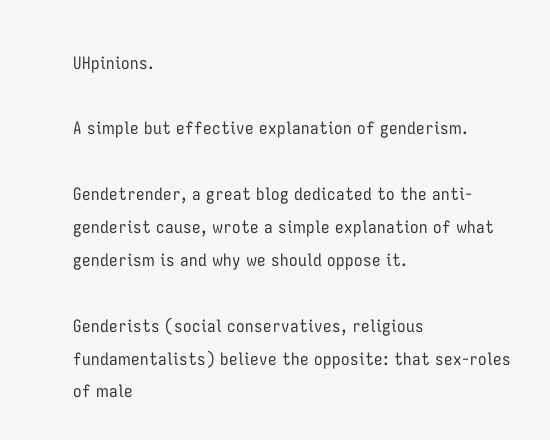UHpinions.

A simple but effective explanation of genderism.

Gendetrender, a great blog dedicated to the anti-genderist cause, wrote a simple explanation of what genderism is and why we should oppose it.

Genderists (social conservatives, religious fundamentalists) believe the opposite: that sex-roles of male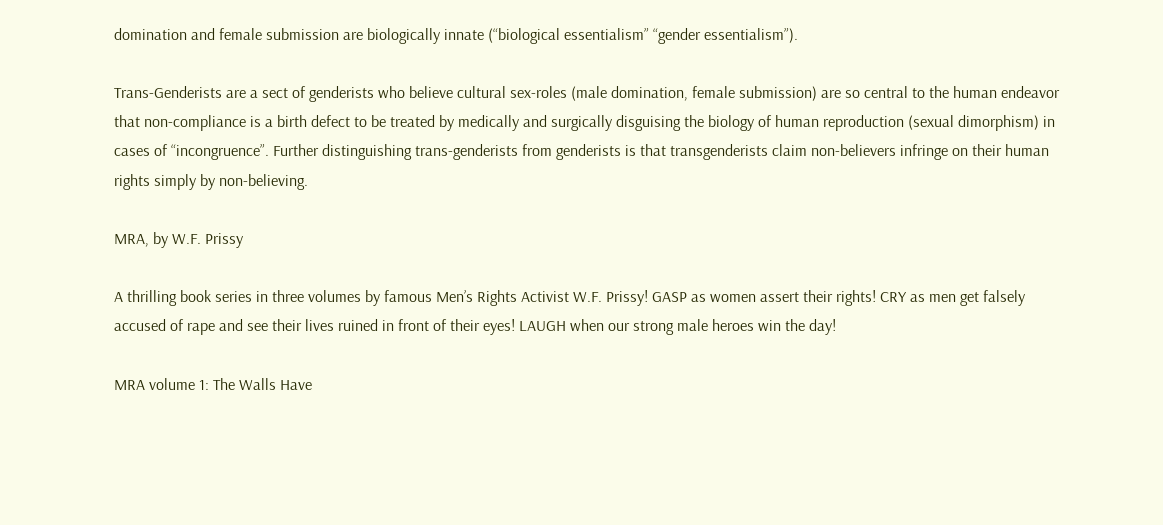domination and female submission are biologically innate (“biological essentialism” “gender essentialism”).

Trans-Genderists are a sect of genderists who believe cultural sex-roles (male domination, female submission) are so central to the human endeavor that non-compliance is a birth defect to be treated by medically and surgically disguising the biology of human reproduction (sexual dimorphism) in cases of “incongruence”. Further distinguishing trans-genderists from genderists is that transgenderists claim non-believers infringe on their human rights simply by non-believing.

MRA, by W.F. Prissy

A thrilling book series in three volumes by famous Men’s Rights Activist W.F. Prissy! GASP as women assert their rights! CRY as men get falsely accused of rape and see their lives ruined in front of their eyes! LAUGH when our strong male heroes win the day!

MRA volume 1: The Walls Have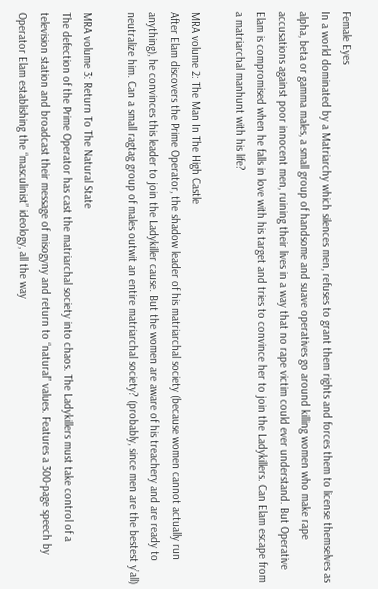Female Eyes
In a world dominated by a Matriarchy which silences men, refuses to grant them rights and forces them to license themselves as alpha, beta or gamma males, a small group of handsome and suave operatives go around killing women who make rape accusations against poor innocent men, ruining their lives in a way that no rape victim could ever understand. But Operative Elam is compromised when he falls in love with his target and tries to convince her to join the Ladykillers. Can Elam escape from a matriarchal manhunt with his life?

MRA volume 2: The Man In The High Castle
After Elam discovers the Prime Operator, the shadow leader of his matriarchal society (because women cannot actually run anything), he convinces this leader to join the Ladykiller cause. But the women are aware of his treachery and are ready to neutralize him. Can a small ragtag group of males outwit an entire matriarchal society? (probably, since men are the bestest y’all)

MRA volume 3: Return To The Natural State
The defection of the Prime Operator has cast the matriarchal society into chaos. The Ladykillers must take control of a television station and broadcast their message of misogyny and return to “natural” values. Features a 300-page speech by Operator Elam establishing the “masculinist” ideology, all the way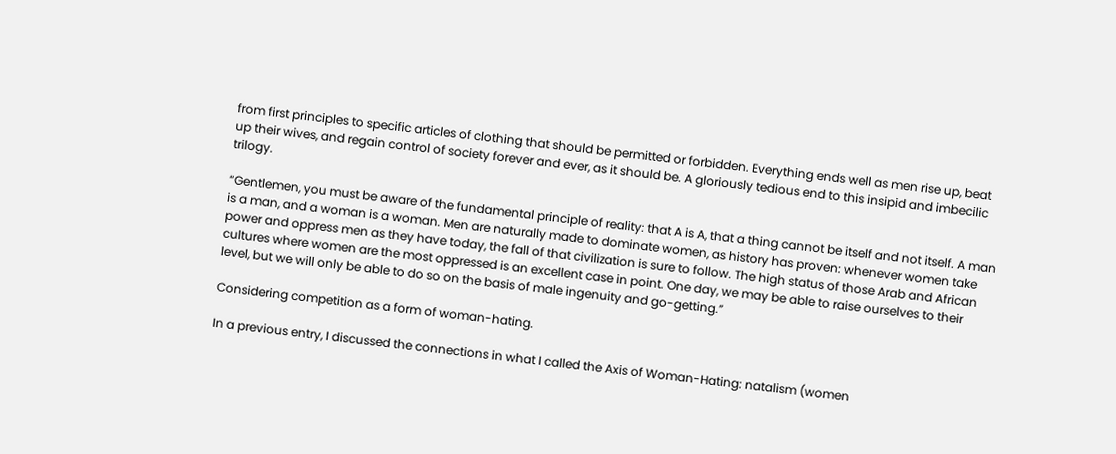from first principles to specific articles of clothing that should be permitted or forbidden. Everything ends well as men rise up, beat up their wives, and regain control of society forever and ever, as it should be. A gloriously tedious end to this insipid and imbecilic trilogy.

“Gentlemen, you must be aware of the fundamental principle of reality: that A is A, that a thing cannot be itself and not itself. A man is a man, and a woman is a woman. Men are naturally made to dominate women, as history has proven: whenever women take power and oppress men as they have today, the fall of that civilization is sure to follow. The high status of those Arab and African cultures where women are the most oppressed is an excellent case in point. One day, we may be able to raise ourselves to their level, but we will only be able to do so on the basis of male ingenuity and go-getting.”

Considering competition as a form of woman-hating.

In a previous entry, I discussed the connections in what I called the Axis of Woman-Hating: natalism (women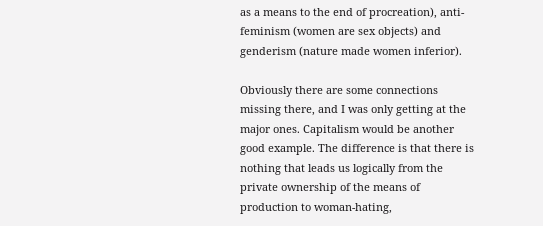as a means to the end of procreation), anti-feminism (women are sex objects) and genderism (nature made women inferior).

Obviously there are some connections missing there, and I was only getting at the major ones. Capitalism would be another good example. The difference is that there is nothing that leads us logically from the private ownership of the means of production to woman-hating,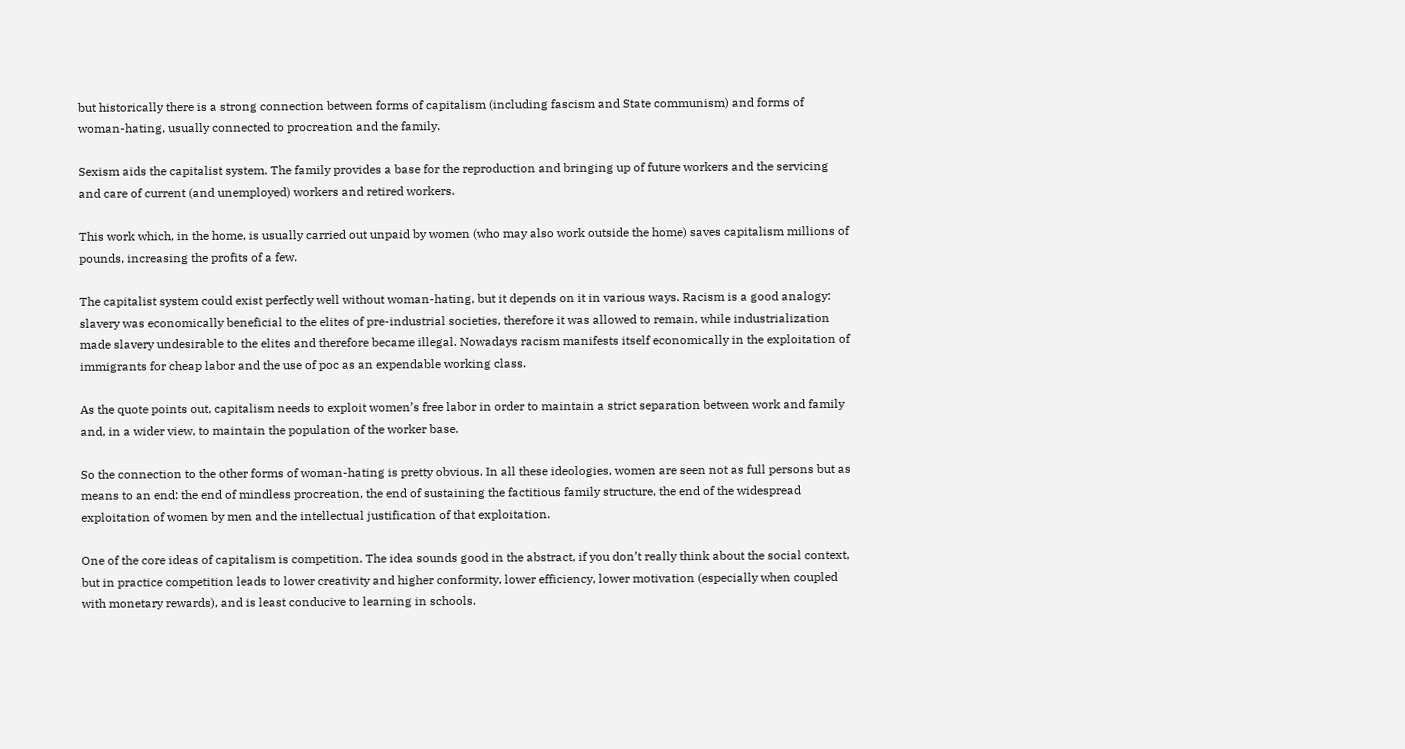but historically there is a strong connection between forms of capitalism (including fascism and State communism) and forms of woman-hating, usually connected to procreation and the family.

Sexism aids the capitalist system. The family provides a base for the reproduction and bringing up of future workers and the servicing and care of current (and unemployed) workers and retired workers.

This work which, in the home, is usually carried out unpaid by women (who may also work outside the home) saves capitalism millions of pounds, increasing the profits of a few.

The capitalist system could exist perfectly well without woman-hating, but it depends on it in various ways. Racism is a good analogy: slavery was economically beneficial to the elites of pre-industrial societies, therefore it was allowed to remain, while industrialization made slavery undesirable to the elites and therefore became illegal. Nowadays racism manifests itself economically in the exploitation of immigrants for cheap labor and the use of poc as an expendable working class.

As the quote points out, capitalism needs to exploit women’s free labor in order to maintain a strict separation between work and family and, in a wider view, to maintain the population of the worker base.

So the connection to the other forms of woman-hating is pretty obvious. In all these ideologies, women are seen not as full persons but as means to an end: the end of mindless procreation, the end of sustaining the factitious family structure, the end of the widespread exploitation of women by men and the intellectual justification of that exploitation.

One of the core ideas of capitalism is competition. The idea sounds good in the abstract, if you don’t really think about the social context, but in practice competition leads to lower creativity and higher conformity, lower efficiency, lower motivation (especially when coupled with monetary rewards), and is least conducive to learning in schools.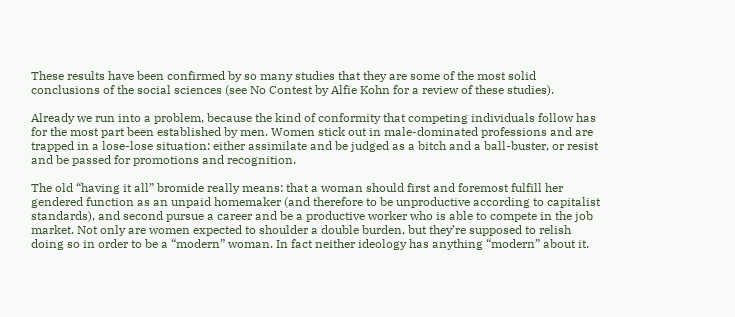These results have been confirmed by so many studies that they are some of the most solid conclusions of the social sciences (see No Contest by Alfie Kohn for a review of these studies).

Already we run into a problem, because the kind of conformity that competing individuals follow has for the most part been established by men. Women stick out in male-dominated professions and are trapped in a lose-lose situation: either assimilate and be judged as a bitch and a ball-buster, or resist and be passed for promotions and recognition.

The old “having it all” bromide really means: that a woman should first and foremost fulfill her gendered function as an unpaid homemaker (and therefore to be unproductive according to capitalist standards), and second pursue a career and be a productive worker who is able to compete in the job market. Not only are women expected to shoulder a double burden, but they’re supposed to relish doing so in order to be a “modern” woman. In fact neither ideology has anything “modern” about it.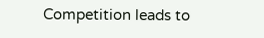Competition leads to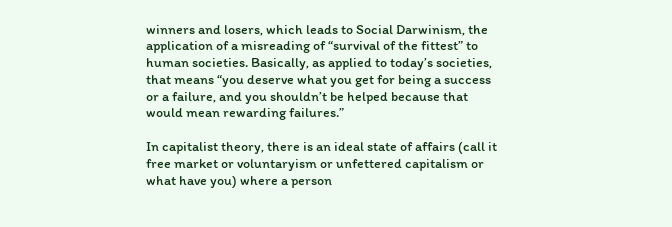winners and losers, which leads to Social Darwinism, the application of a misreading of “survival of the fittest” to human societies. Basically, as applied to today’s societies, that means “you deserve what you get for being a success or a failure, and you shouldn’t be helped because that would mean rewarding failures.”

In capitalist theory, there is an ideal state of affairs (call it free market or voluntaryism or unfettered capitalism or what have you) where a person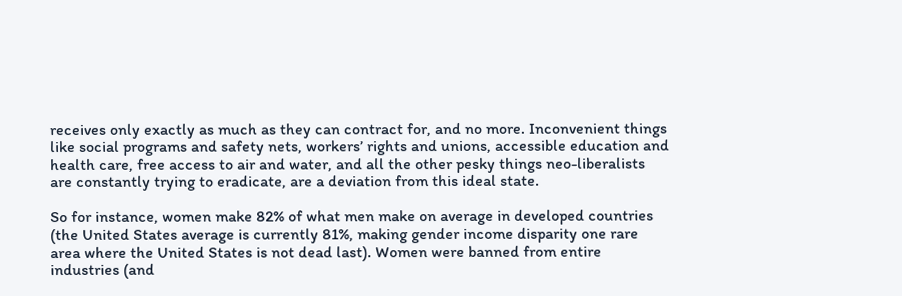receives only exactly as much as they can contract for, and no more. Inconvenient things like social programs and safety nets, workers’ rights and unions, accessible education and health care, free access to air and water, and all the other pesky things neo-liberalists are constantly trying to eradicate, are a deviation from this ideal state.

So for instance, women make 82% of what men make on average in developed countries (the United States average is currently 81%, making gender income disparity one rare area where the United States is not dead last). Women were banned from entire industries (and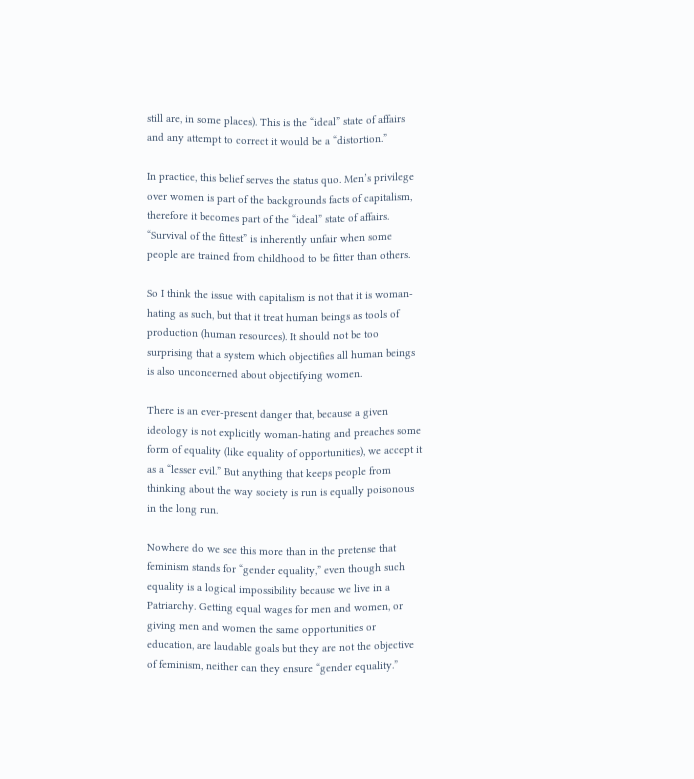still are, in some places). This is the “ideal” state of affairs and any attempt to correct it would be a “distortion.”

In practice, this belief serves the status quo. Men’s privilege over women is part of the backgrounds facts of capitalism, therefore it becomes part of the “ideal” state of affairs. “Survival of the fittest” is inherently unfair when some people are trained from childhood to be fitter than others.

So I think the issue with capitalism is not that it is woman-hating as such, but that it treat human beings as tools of production (human resources). It should not be too surprising that a system which objectifies all human beings is also unconcerned about objectifying women.

There is an ever-present danger that, because a given ideology is not explicitly woman-hating and preaches some form of equality (like equality of opportunities), we accept it as a “lesser evil.” But anything that keeps people from thinking about the way society is run is equally poisonous in the long run.

Nowhere do we see this more than in the pretense that feminism stands for “gender equality,” even though such equality is a logical impossibility because we live in a Patriarchy. Getting equal wages for men and women, or giving men and women the same opportunities or education, are laudable goals but they are not the objective of feminism, neither can they ensure “gender equality.”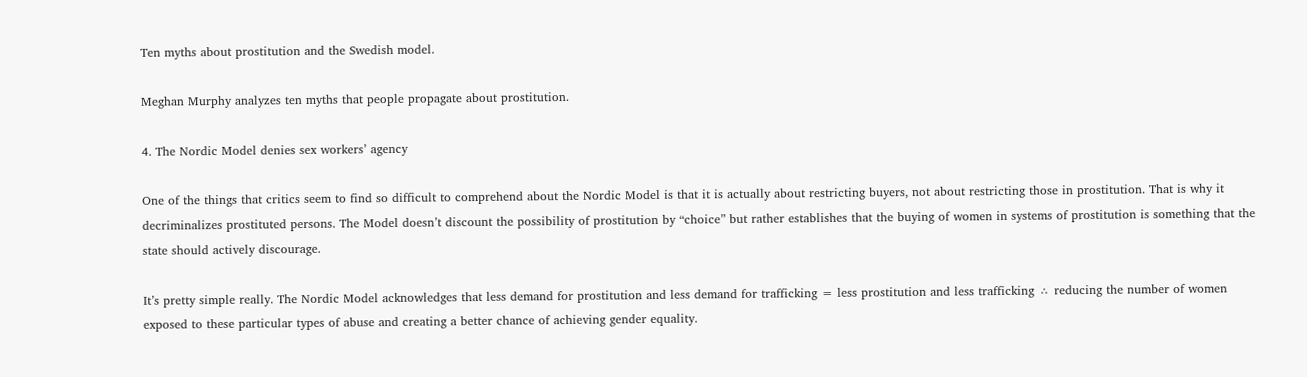Ten myths about prostitution and the Swedish model.

Meghan Murphy analyzes ten myths that people propagate about prostitution.

4. The Nordic Model denies sex workers’ agency

One of the things that critics seem to find so difficult to comprehend about the Nordic Model is that it is actually about restricting buyers, not about restricting those in prostitution. That is why it decriminalizes prostituted persons. The Model doesn’t discount the possibility of prostitution by “choice” but rather establishes that the buying of women in systems of prostitution is something that the state should actively discourage.

It’s pretty simple really. The Nordic Model acknowledges that less demand for prostitution and less demand for trafficking = less prostitution and less trafficking ∴ reducing the number of women exposed to these particular types of abuse and creating a better chance of achieving gender equality.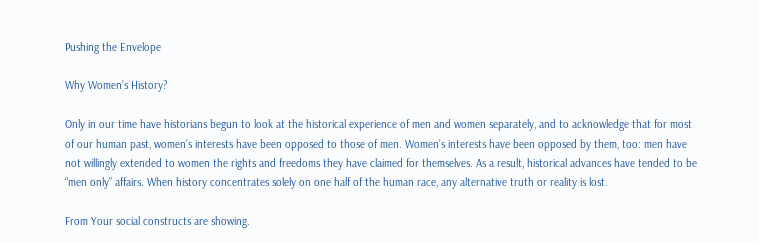Pushing the Envelope

Why Women’s History?

Only in our time have historians begun to look at the historical experience of men and women separately, and to acknowledge that for most of our human past, women’s interests have been opposed to those of men. Women’s interests have been opposed by them, too: men have not willingly extended to women the rights and freedoms they have claimed for themselves. As a result, historical advances have tended to be “men only” affairs. When history concentrates solely on one half of the human race, any alternative truth or reality is lost.

From Your social constructs are showing.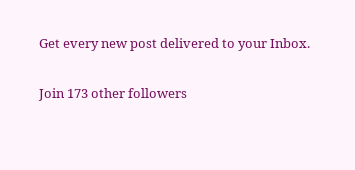Get every new post delivered to your Inbox.

Join 173 other followers